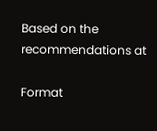Based on the recommendations at

Format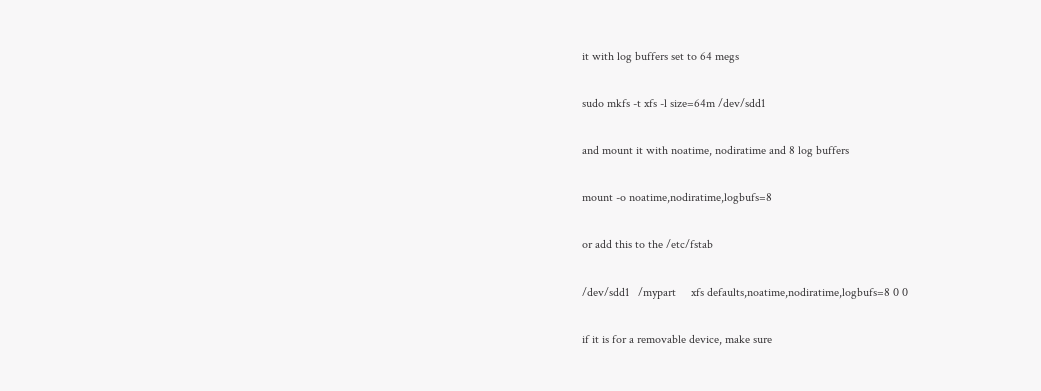it with log buffers set to 64 megs

sudo mkfs -t xfs -l size=64m /dev/sdd1

and mount it with noatime, nodiratime and 8 log buffers

mount -o noatime,nodiratime,logbufs=8

or add this to the /etc/fstab

/dev/sdd1   /mypart     xfs defaults,noatime,nodiratime,logbufs=8 0 0

if it is for a removable device, make sure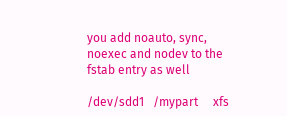you add noauto, sync, noexec and nodev to the fstab entry as well

/dev/sdd1   /mypart     xfs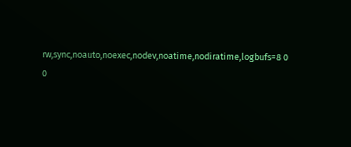rw,sync,noauto,noexec,nodev,noatime,nodiratime,logbufs=8 0 0